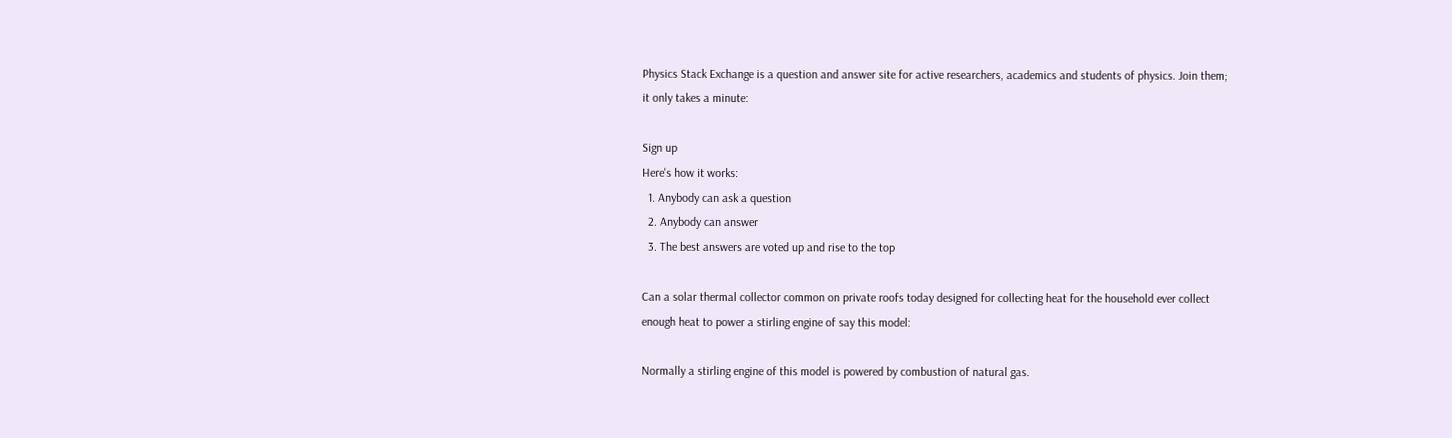Physics Stack Exchange is a question and answer site for active researchers, academics and students of physics. Join them; it only takes a minute:

Sign up
Here's how it works:
  1. Anybody can ask a question
  2. Anybody can answer
  3. The best answers are voted up and rise to the top

Can a solar thermal collector common on private roofs today designed for collecting heat for the household ever collect enough heat to power a stirling engine of say this model:

Normally a stirling engine of this model is powered by combustion of natural gas.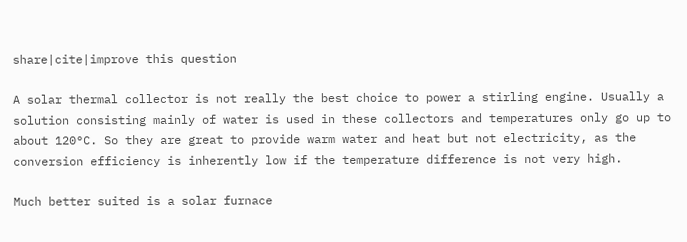share|cite|improve this question

A solar thermal collector is not really the best choice to power a stirling engine. Usually a solution consisting mainly of water is used in these collectors and temperatures only go up to about 120°C. So they are great to provide warm water and heat but not electricity, as the conversion efficiency is inherently low if the temperature difference is not very high.

Much better suited is a solar furnace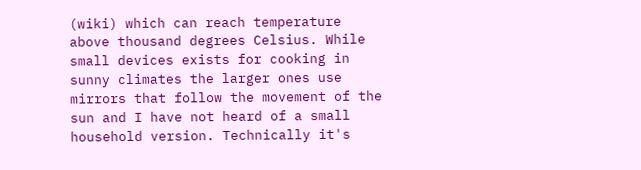(wiki) which can reach temperature above thousand degrees Celsius. While small devices exists for cooking in sunny climates the larger ones use mirrors that follow the movement of the sun and I have not heard of a small household version. Technically it's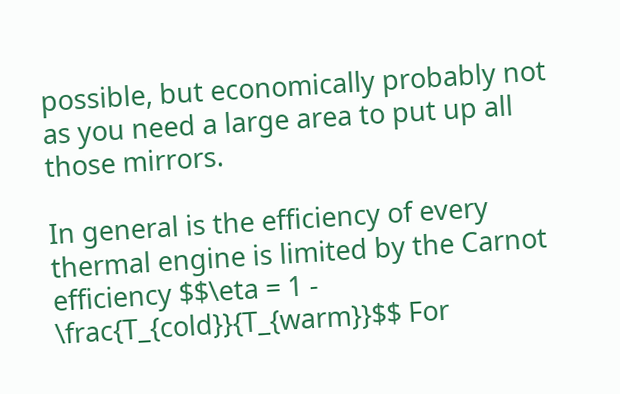possible, but economically probably not as you need a large area to put up all those mirrors.

In general is the efficiency of every thermal engine is limited by the Carnot efficiency $$\eta = 1 - \frac{T_{cold}}{T_{warm}}$$ For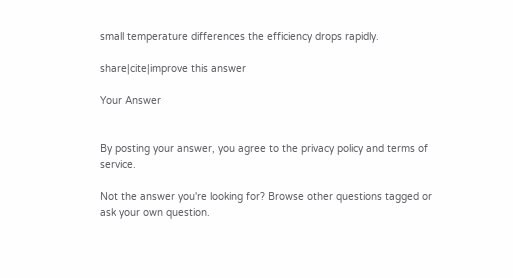small temperature differences the efficiency drops rapidly.

share|cite|improve this answer

Your Answer


By posting your answer, you agree to the privacy policy and terms of service.

Not the answer you're looking for? Browse other questions tagged or ask your own question.